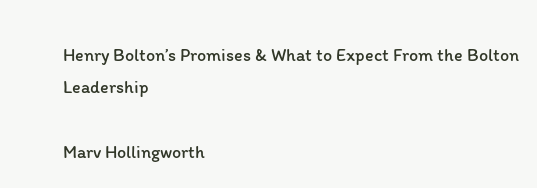Henry Bolton’s Promises & What to Expect From the Bolton Leadership

Marv Hollingworth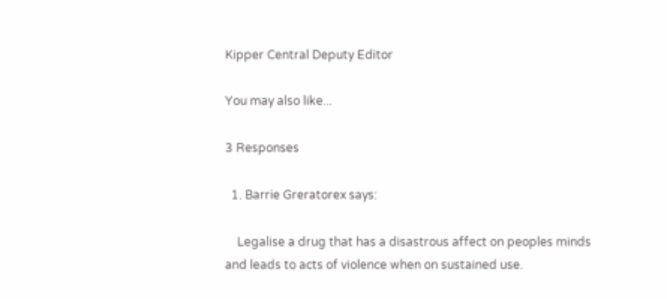Kipper Central Deputy Editor

You may also like...

3 Responses

  1. Barrie Greratorex says:

    Legalise a drug that has a disastrous affect on peoples minds and leads to acts of violence when on sustained use.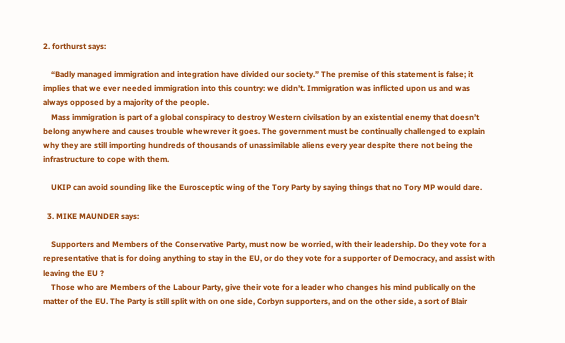2. forthurst says:

    “Badly managed immigration and integration have divided our society.” The premise of this statement is false; it implies that we ever needed immigration into this country: we didn’t. Immigration was inflicted upon us and was always opposed by a majority of the people.
    Mass immigration is part of a global conspiracy to destroy Western civilsation by an existential enemy that doesn’t belong anywhere and causes trouble whewrever it goes. The government must be continually challenged to explain why they are still importing hundreds of thousands of unassimilable aliens every year despite there not being the infrastructure to cope with them.

    UKIP can avoid sounding like the Eurosceptic wing of the Tory Party by saying things that no Tory MP would dare.

  3. MIKE MAUNDER says:

    Supporters and Members of the Conservative Party, must now be worried, with their leadership. Do they vote for a representative that is for doing anything to stay in the EU, or do they vote for a supporter of Democracy, and assist with leaving the EU ?
    Those who are Members of the Labour Party, give their vote for a leader who changes his mind publically on the matter of the EU. The Party is still split with on one side, Corbyn supporters, and on the other side, a sort of Blair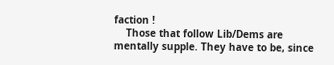faction !
    Those that follow Lib/Dems are mentally supple. They have to be, since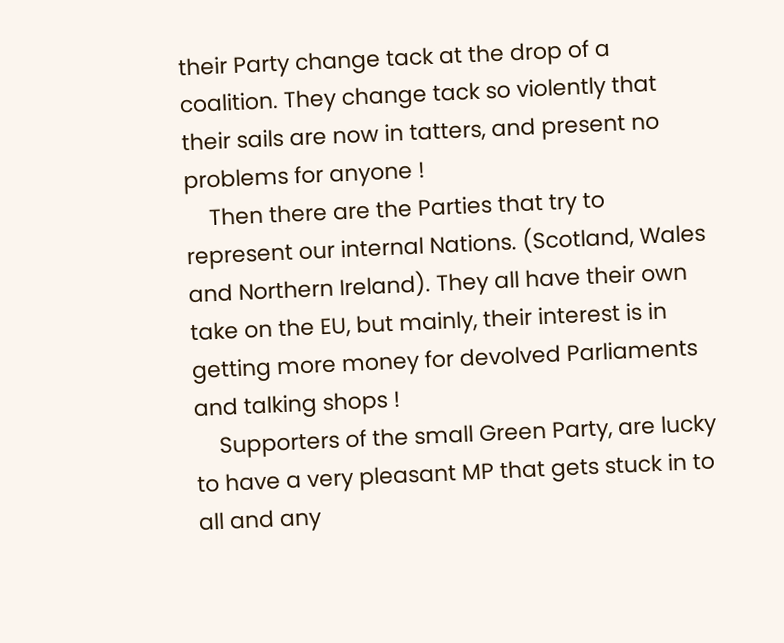their Party change tack at the drop of a coalition. They change tack so violently that their sails are now in tatters, and present no problems for anyone !
    Then there are the Parties that try to represent our internal Nations. (Scotland, Wales and Northern Ireland). They all have their own take on the EU, but mainly, their interest is in getting more money for devolved Parliaments and talking shops !
    Supporters of the small Green Party, are lucky to have a very pleasant MP that gets stuck in to all and any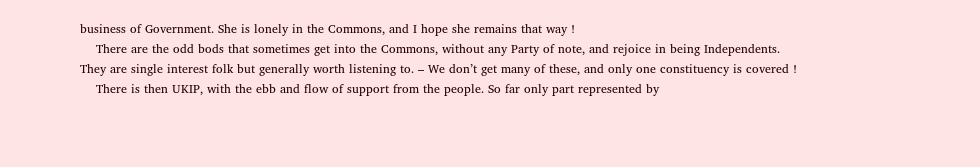business of Government. She is lonely in the Commons, and I hope she remains that way !
    There are the odd bods that sometimes get into the Commons, without any Party of note, and rejoice in being Independents. They are single interest folk but generally worth listening to. – We don’t get many of these, and only one constituency is covered !
    There is then UKIP, with the ebb and flow of support from the people. So far only part represented by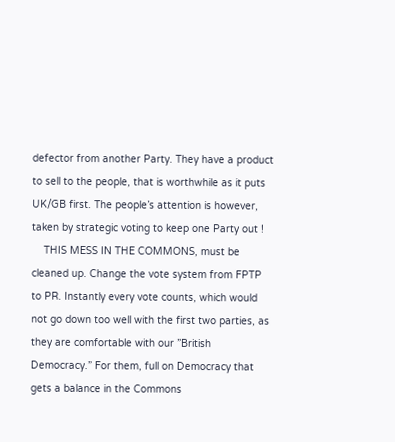defector from another Party. They have a product to sell to the people, that is worthwhile as it puts UK/GB first. The people’s attention is however, taken by strategic voting to keep one Party out !
    THIS MESS IN THE COMMONS, must be cleaned up. Change the vote system from FPTP to PR. Instantly every vote counts, which would not go down too well with the first two parties, as they are comfortable with our ”British Democracy.” For them, full on Democracy that gets a balance in the Commons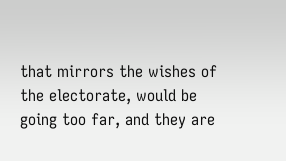that mirrors the wishes of the electorate, would be going too far, and they are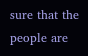sure that the people are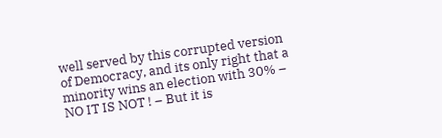well served by this corrupted version of Democracy, and its only right that a minority wins an election with 30% – NO IT IS NOT ! – But it is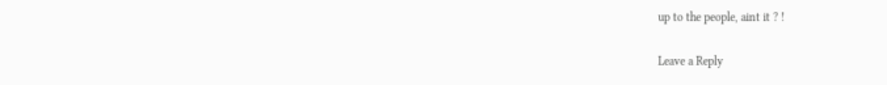up to the people, aint it ? !

Leave a Reply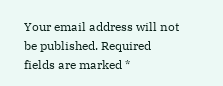Your email address will not be published. Required fields are marked *